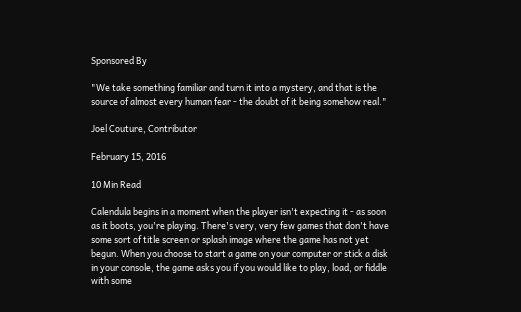Sponsored By

"We take something familiar and turn it into a mystery, and that is the source of almost every human fear - the doubt of it being somehow real."

Joel Couture, Contributor

February 15, 2016

10 Min Read

Calendula begins in a moment when the player isn't expecting it - as soon as it boots, you're playing. There's very, very few games that don't have some sort of title screen or splash image where the game has not yet begun. When you choose to start a game on your computer or stick a disk in your console, the game asks you if you would like to play, load, or fiddle with some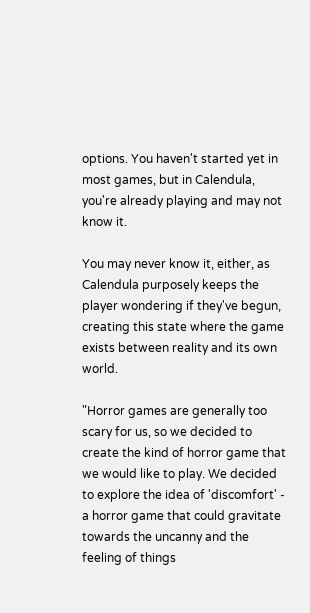options. You haven't started yet in most games, but in Calendula, you're already playing and may not know it.

You may never know it, either, as Calendula purposely keeps the player wondering if they've begun, creating this state where the game exists between reality and its own world.

"Horror games are generally too scary for us, so we decided to create the kind of horror game that we would like to play. We decided to explore the idea of 'discomfort' - a horror game that could gravitate towards the uncanny and the feeling of things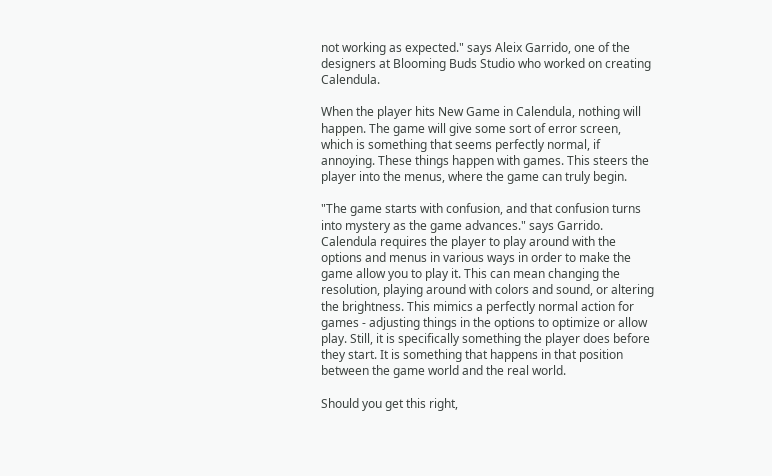not working as expected." says Aleix Garrido, one of the designers at Blooming Buds Studio who worked on creating Calendula.

When the player hits New Game in Calendula, nothing will happen. The game will give some sort of error screen, which is something that seems perfectly normal, if annoying. These things happen with games. This steers the player into the menus, where the game can truly begin.

"The game starts with confusion, and that confusion turns into mystery as the game advances." says Garrido. Calendula requires the player to play around with the options and menus in various ways in order to make the game allow you to play it. This can mean changing the resolution, playing around with colors and sound, or altering the brightness. This mimics a perfectly normal action for games - adjusting things in the options to optimize or allow play. Still, it is specifically something the player does before they start. It is something that happens in that position between the game world and the real world.

Should you get this right,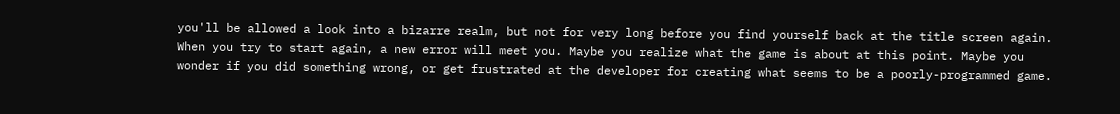you'll be allowed a look into a bizarre realm, but not for very long before you find yourself back at the title screen again. When you try to start again, a new error will meet you. Maybe you realize what the game is about at this point. Maybe you wonder if you did something wrong, or get frustrated at the developer for creating what seems to be a poorly-programmed game.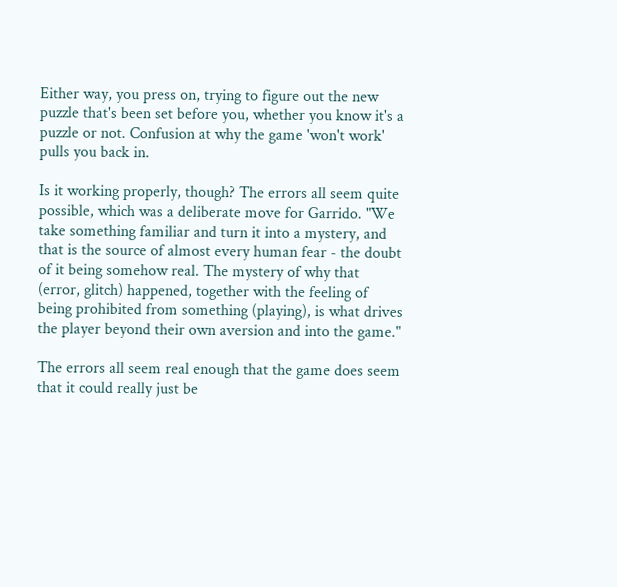Either way, you press on, trying to figure out the new puzzle that's been set before you, whether you know it's a puzzle or not. Confusion at why the game 'won't work' pulls you back in.

Is it working properly, though? The errors all seem quite possible, which was a deliberate move for Garrido. "We take something familiar and turn it into a mystery, and that is the source of almost every human fear - the doubt of it being somehow real. The mystery of why that (error, glitch) happened, together with the feeling of being prohibited from something (playing), is what drives the player beyond their own aversion and into the game."

The errors all seem real enough that the game does seem that it could really just be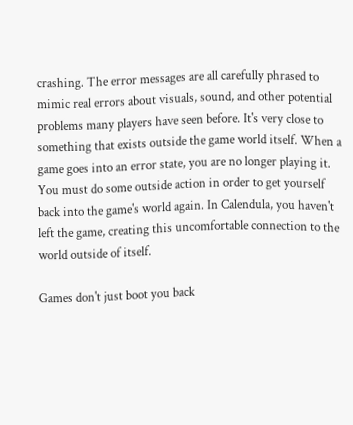crashing. The error messages are all carefully phrased to mimic real errors about visuals, sound, and other potential problems many players have seen before. It's very close to something that exists outside the game world itself. When a game goes into an error state, you are no longer playing it. You must do some outside action in order to get yourself back into the game's world again. In Calendula, you haven't left the game, creating this uncomfortable connection to the world outside of itself.

Games don't just boot you back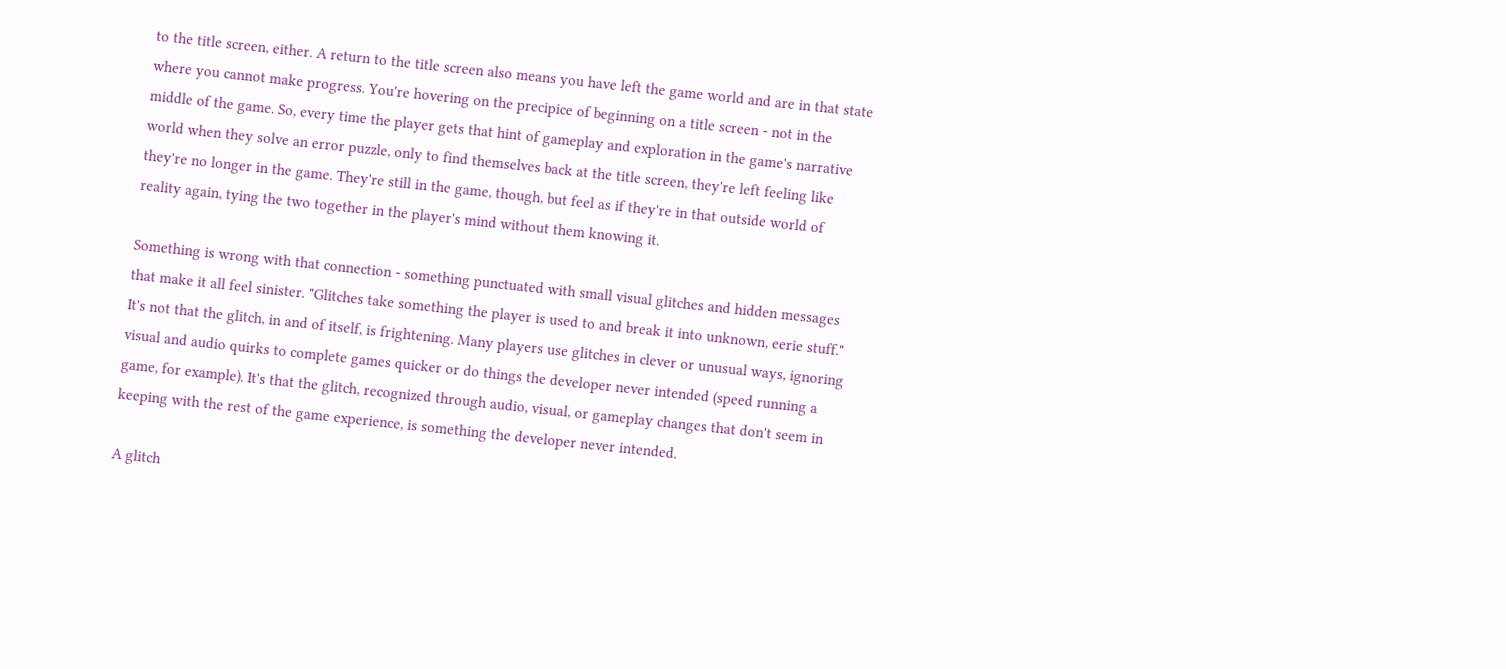to the title screen, either. A return to the title screen also means you have left the game world and are in that state where you cannot make progress. You're hovering on the precipice of beginning on a title screen - not in the middle of the game. So, every time the player gets that hint of gameplay and exploration in the game's narrative world when they solve an error puzzle, only to find themselves back at the title screen, they're left feeling like they're no longer in the game. They're still in the game, though, but feel as if they're in that outside world of reality again, tying the two together in the player's mind without them knowing it.

Something is wrong with that connection - something punctuated with small visual glitches and hidden messages that make it all feel sinister. "Glitches take something the player is used to and break it into unknown, eerie stuff." It's not that the glitch, in and of itself, is frightening. Many players use glitches in clever or unusual ways, ignoring visual and audio quirks to complete games quicker or do things the developer never intended (speed running a game, for example). It's that the glitch, recognized through audio, visual, or gameplay changes that don't seem in keeping with the rest of the game experience, is something the developer never intended.

A glitch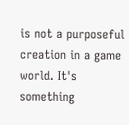is not a purposeful creation in a game world. It's something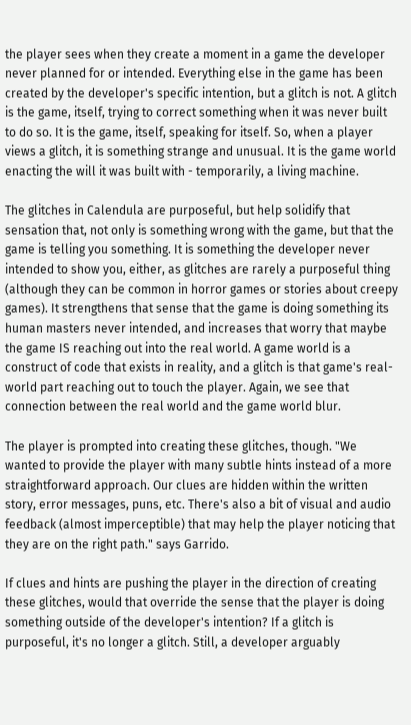the player sees when they create a moment in a game the developer never planned for or intended. Everything else in the game has been created by the developer's specific intention, but a glitch is not. A glitch is the game, itself, trying to correct something when it was never built to do so. It is the game, itself, speaking for itself. So, when a player views a glitch, it is something strange and unusual. It is the game world enacting the will it was built with - temporarily, a living machine.

The glitches in Calendula are purposeful, but help solidify that sensation that, not only is something wrong with the game, but that the game is telling you something. It is something the developer never intended to show you, either, as glitches are rarely a purposeful thing (although they can be common in horror games or stories about creepy games). It strengthens that sense that the game is doing something its human masters never intended, and increases that worry that maybe the game IS reaching out into the real world. A game world is a construct of code that exists in reality, and a glitch is that game's real-world part reaching out to touch the player. Again, we see that connection between the real world and the game world blur.

The player is prompted into creating these glitches, though. "We wanted to provide the player with many subtle hints instead of a more straightforward approach. Our clues are hidden within the written story, error messages, puns, etc. There's also a bit of visual and audio feedback (almost imperceptible) that may help the player noticing that they are on the right path." says Garrido.

If clues and hints are pushing the player in the direction of creating these glitches, would that override the sense that the player is doing something outside of the developer's intention? If a glitch is purposeful, it's no longer a glitch. Still, a developer arguably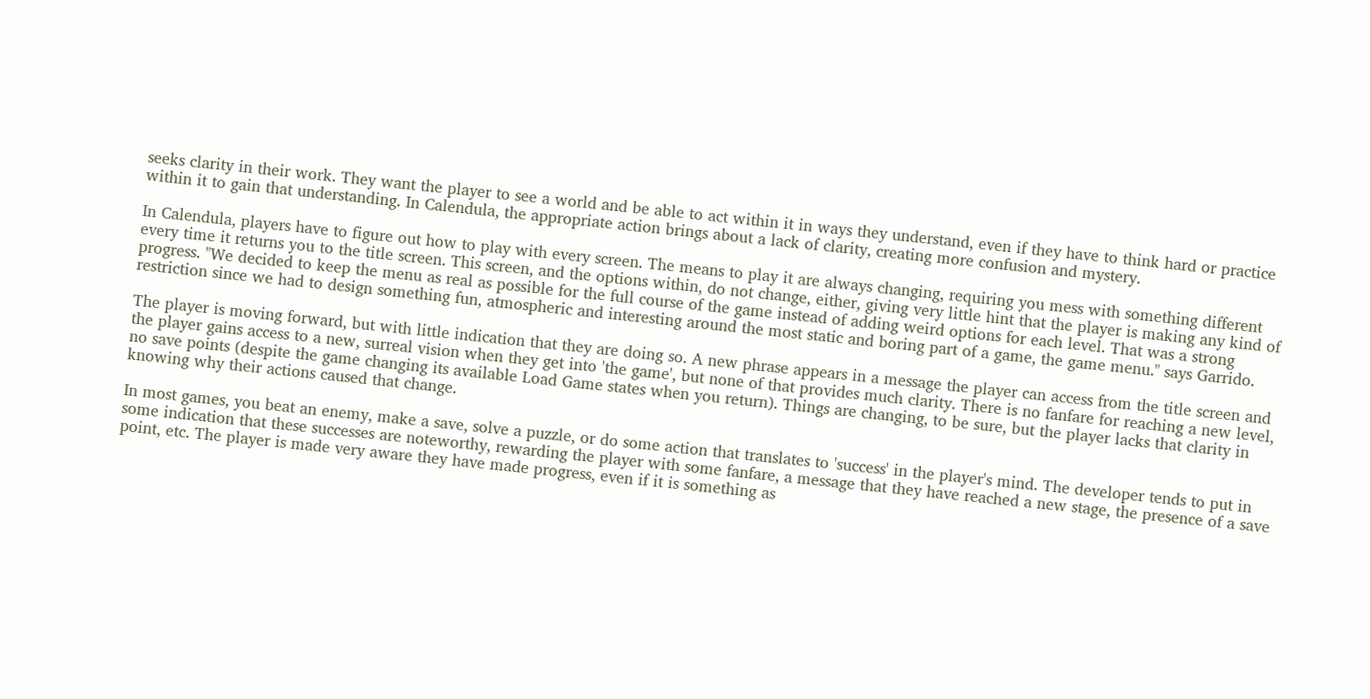seeks clarity in their work. They want the player to see a world and be able to act within it in ways they understand, even if they have to think hard or practice within it to gain that understanding. In Calendula, the appropriate action brings about a lack of clarity, creating more confusion and mystery.

In Calendula, players have to figure out how to play with every screen. The means to play it are always changing, requiring you mess with something different every time it returns you to the title screen. This screen, and the options within, do not change, either, giving very little hint that the player is making any kind of progress. "We decided to keep the menu as real as possible for the full course of the game instead of adding weird options for each level. That was a strong restriction since we had to design something fun, atmospheric and interesting around the most static and boring part of a game, the game menu." says Garrido.

The player is moving forward, but with little indication that they are doing so. A new phrase appears in a message the player can access from the title screen and the player gains access to a new, surreal vision when they get into 'the game', but none of that provides much clarity. There is no fanfare for reaching a new level, no save points (despite the game changing its available Load Game states when you return). Things are changing, to be sure, but the player lacks that clarity in knowing why their actions caused that change.

In most games, you beat an enemy, make a save, solve a puzzle, or do some action that translates to 'success' in the player's mind. The developer tends to put in some indication that these successes are noteworthy, rewarding the player with some fanfare, a message that they have reached a new stage, the presence of a save point, etc. The player is made very aware they have made progress, even if it is something as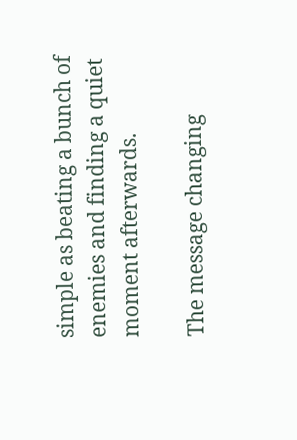simple as beating a bunch of enemies and finding a quiet moment afterwards.

The message changing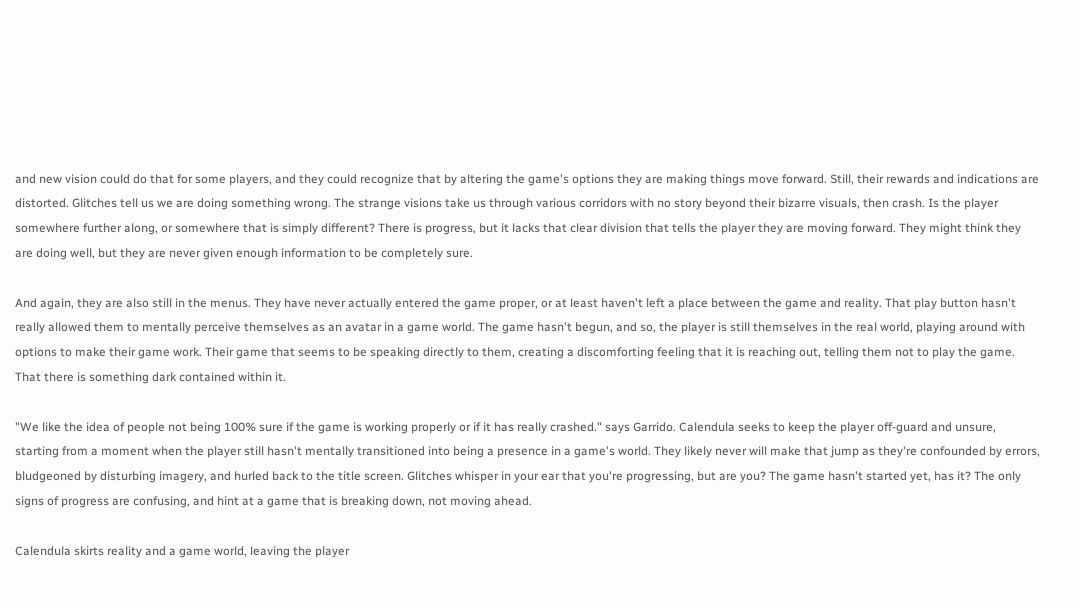and new vision could do that for some players, and they could recognize that by altering the game's options they are making things move forward. Still, their rewards and indications are distorted. Glitches tell us we are doing something wrong. The strange visions take us through various corridors with no story beyond their bizarre visuals, then crash. Is the player somewhere further along, or somewhere that is simply different? There is progress, but it lacks that clear division that tells the player they are moving forward. They might think they are doing well, but they are never given enough information to be completely sure.

And again, they are also still in the menus. They have never actually entered the game proper, or at least haven't left a place between the game and reality. That play button hasn't really allowed them to mentally perceive themselves as an avatar in a game world. The game hasn't begun, and so, the player is still themselves in the real world, playing around with options to make their game work. Their game that seems to be speaking directly to them, creating a discomforting feeling that it is reaching out, telling them not to play the game. That there is something dark contained within it.

"We like the idea of people not being 100% sure if the game is working properly or if it has really crashed." says Garrido. Calendula seeks to keep the player off-guard and unsure, starting from a moment when the player still hasn't mentally transitioned into being a presence in a game's world. They likely never will make that jump as they're confounded by errors, bludgeoned by disturbing imagery, and hurled back to the title screen. Glitches whisper in your ear that you're progressing, but are you? The game hasn't started yet, has it? The only signs of progress are confusing, and hint at a game that is breaking down, not moving ahead.

Calendula skirts reality and a game world, leaving the player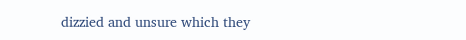dizzied and unsure which they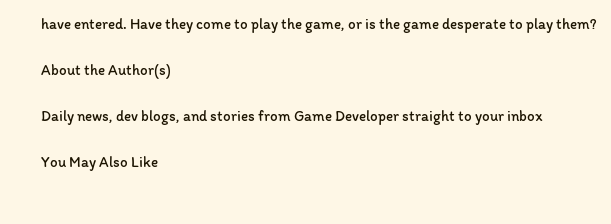have entered. Have they come to play the game, or is the game desperate to play them?

About the Author(s)

Daily news, dev blogs, and stories from Game Developer straight to your inbox

You May Also Like